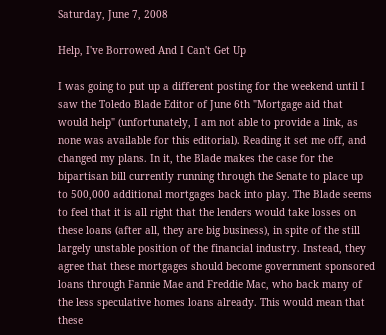Saturday, June 7, 2008

Help, I've Borrowed And I Can't Get Up

I was going to put up a different posting for the weekend until I saw the Toledo Blade Editor of June 6th "Mortgage aid that would help" (unfortunately, I am not able to provide a link, as none was available for this editorial). Reading it set me off, and changed my plans. In it, the Blade makes the case for the bipartisan bill currently running through the Senate to place up to 500,000 additional mortgages back into play. The Blade seems to feel that it is all right that the lenders would take losses on these loans (after all, they are big business), in spite of the still largely unstable position of the financial industry. Instead, they agree that these mortgages should become government sponsored loans through Fannie Mae and Freddie Mac, who back many of the less speculative homes loans already. This would mean that these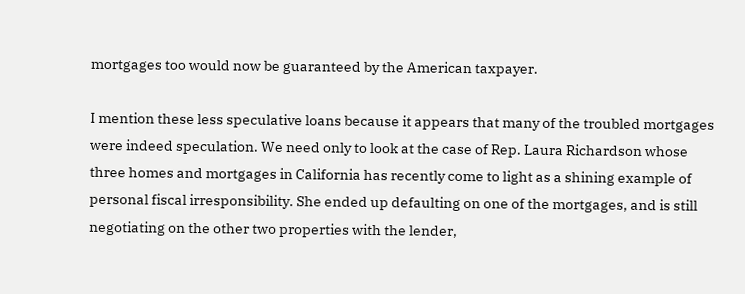mortgages too would now be guaranteed by the American taxpayer.

I mention these less speculative loans because it appears that many of the troubled mortgages were indeed speculation. We need only to look at the case of Rep. Laura Richardson whose three homes and mortgages in California has recently come to light as a shining example of personal fiscal irresponsibility. She ended up defaulting on one of the mortgages, and is still negotiating on the other two properties with the lender,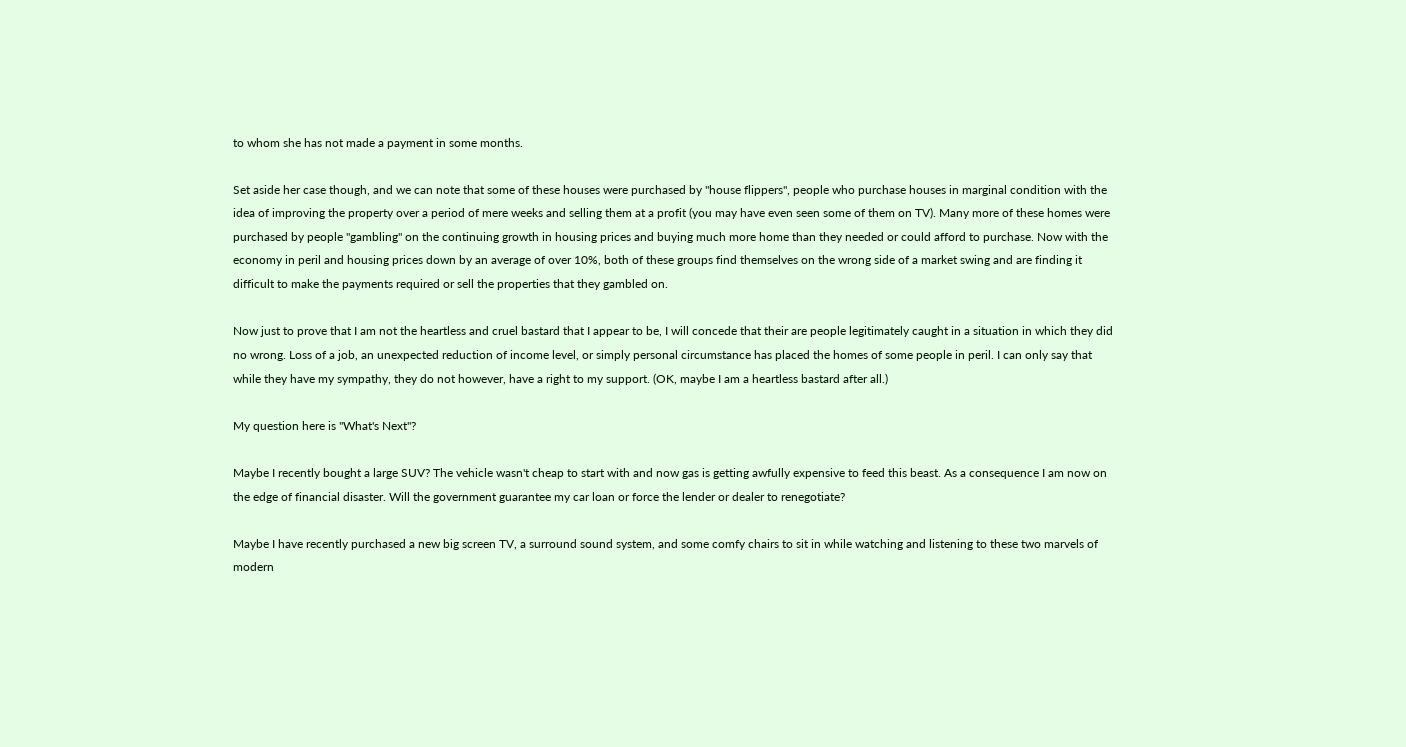to whom she has not made a payment in some months.

Set aside her case though, and we can note that some of these houses were purchased by "house flippers", people who purchase houses in marginal condition with the idea of improving the property over a period of mere weeks and selling them at a profit (you may have even seen some of them on TV). Many more of these homes were purchased by people "gambling" on the continuing growth in housing prices and buying much more home than they needed or could afford to purchase. Now with the economy in peril and housing prices down by an average of over 10%, both of these groups find themselves on the wrong side of a market swing and are finding it difficult to make the payments required or sell the properties that they gambled on.

Now just to prove that I am not the heartless and cruel bastard that I appear to be, I will concede that their are people legitimately caught in a situation in which they did no wrong. Loss of a job, an unexpected reduction of income level, or simply personal circumstance has placed the homes of some people in peril. I can only say that while they have my sympathy, they do not however, have a right to my support. (OK, maybe I am a heartless bastard after all.)

My question here is "What's Next"?

Maybe I recently bought a large SUV? The vehicle wasn't cheap to start with and now gas is getting awfully expensive to feed this beast. As a consequence I am now on the edge of financial disaster. Will the government guarantee my car loan or force the lender or dealer to renegotiate?

Maybe I have recently purchased a new big screen TV, a surround sound system, and some comfy chairs to sit in while watching and listening to these two marvels of modern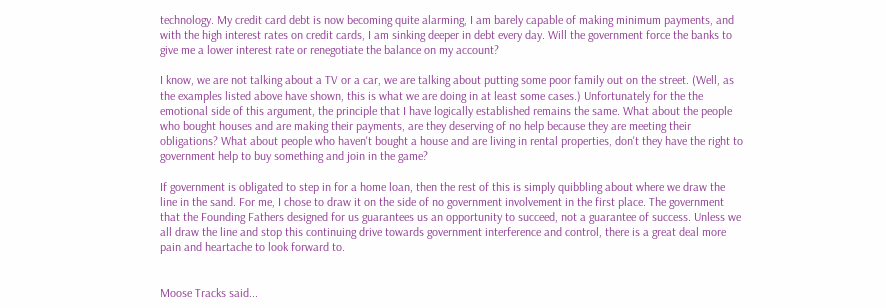technology. My credit card debt is now becoming quite alarming, I am barely capable of making minimum payments, and with the high interest rates on credit cards, I am sinking deeper in debt every day. Will the government force the banks to give me a lower interest rate or renegotiate the balance on my account?

I know, we are not talking about a TV or a car, we are talking about putting some poor family out on the street. (Well, as the examples listed above have shown, this is what we are doing in at least some cases.) Unfortunately for the the emotional side of this argument, the principle that I have logically established remains the same. What about the people who bought houses and are making their payments, are they deserving of no help because they are meeting their obligations? What about people who haven't bought a house and are living in rental properties, don't they have the right to government help to buy something and join in the game?

If government is obligated to step in for a home loan, then the rest of this is simply quibbling about where we draw the line in the sand. For me, I chose to draw it on the side of no government involvement in the first place. The government that the Founding Fathers designed for us guarantees us an opportunity to succeed, not a guarantee of success. Unless we all draw the line and stop this continuing drive towards government interference and control, there is a great deal more pain and heartache to look forward to.


Moose Tracks said...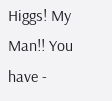Higgs! My Man!! You have -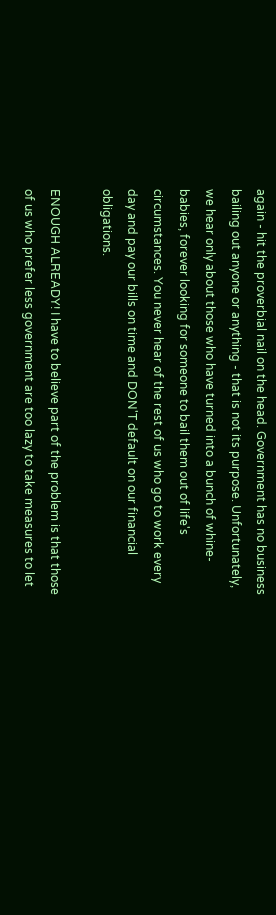again - hit the proverbial nail on the head. Government has no business bailing out anyone or anything - that is not its purpose. Unfortunately, we hear only about those who have turned into a bunch of whine-babies, forever looking for someone to bail them out of life's circumstances. You never hear of the rest of us who go to work every day and pay our bills on time and DON'T default on our financial obligations.

ENOUGH ALREADY! I have to believe part of the problem is that those of us who prefer less government are too lazy to take measures to let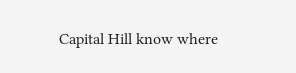Capital Hill know where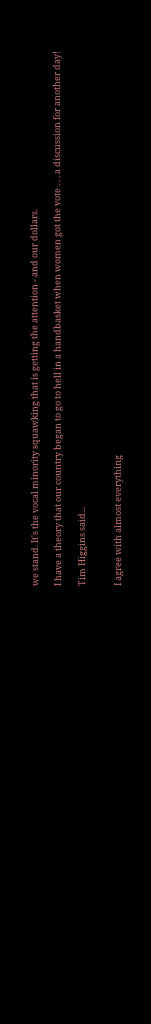we stand. It's the vocal minority squawking that is getting the attention - and our dollars.

I have a theory that our country began to go to hell in a handbasket when women got the vote . . . a discussion for another day!

Tim Higgins said...


I agree with almost everything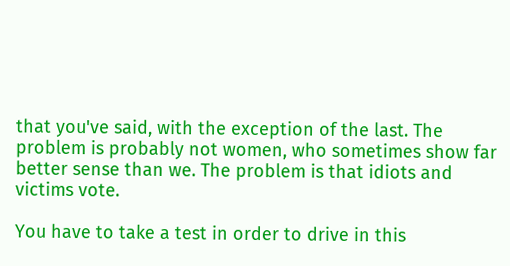that you've said, with the exception of the last. The problem is probably not women, who sometimes show far better sense than we. The problem is that idiots and victims vote.

You have to take a test in order to drive in this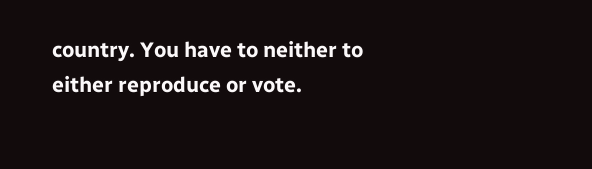country. You have to neither to either reproduce or vote.